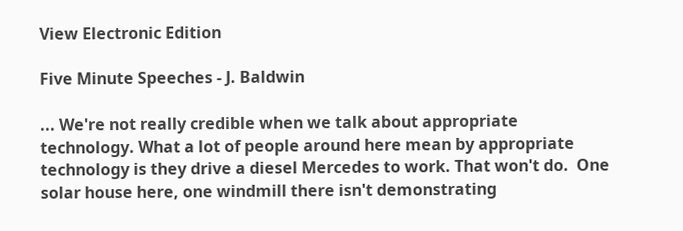View Electronic Edition

Five Minute Speeches - J. Baldwin

... We're not really credible when we talk about appropriate technology. What a lot of people around here mean by appropriate technology is they drive a diesel Mercedes to work. That won't do.  One solar house here, one windmill there isn't demonstrating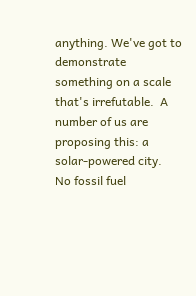anything. We've got to demonstrate something on a scale that's irrefutable.  A number of us are proposing this: a solar-powered city.  No fossil fuel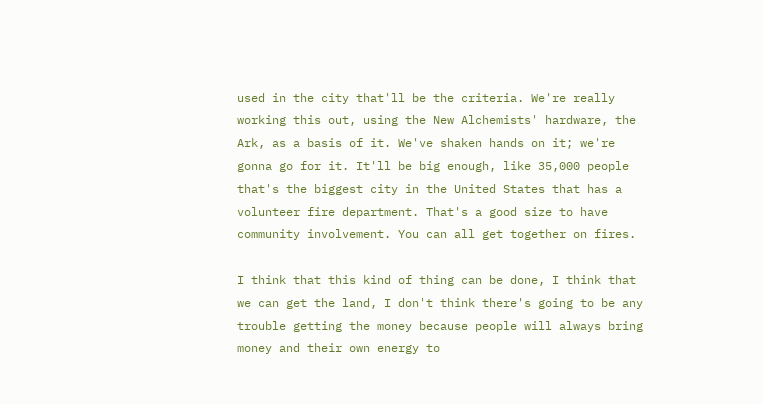used in the city that'll be the criteria. We're really working this out, using the New Alchemists' hardware, the Ark, as a basis of it. We've shaken hands on it; we're gonna go for it. It'll be big enough, like 35,000 people that's the biggest city in the United States that has a volunteer fire department. That's a good size to have community involvement. You can all get together on fires.

I think that this kind of thing can be done, I think that we can get the land, I don't think there's going to be any trouble getting the money because people will always bring money and their own energy to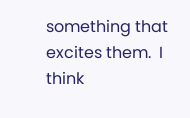something that excites them.  I think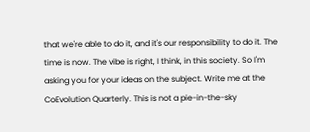that we're able to do it, and it's our responsibility to do it. The time is now. The vibe is right, I think, in this society. So I'm asking you for your ideas on the subject. Write me at the CoEvolution Quarterly. This is not a pie-in-the-sky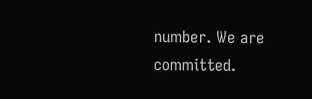number. We are committed.